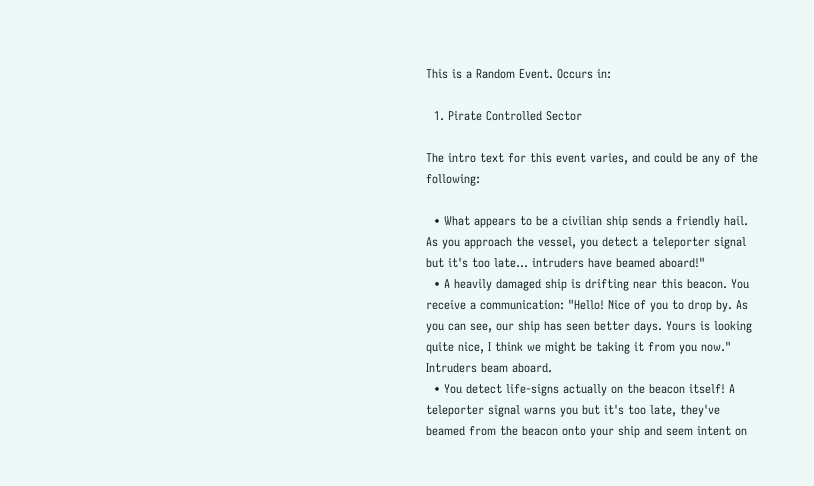This is a Random Event. Occurs in:

  1. Pirate Controlled Sector

The intro text for this event varies, and could be any of the following:

  • What appears to be a civilian ship sends a friendly hail. As you approach the vessel, you detect a teleporter signal but it's too late... intruders have beamed aboard!"
  • A heavily damaged ship is drifting near this beacon. You receive a communication: "Hello! Nice of you to drop by. As you can see, our ship has seen better days. Yours is looking quite nice, I think we might be taking it from you now." Intruders beam aboard.
  • You detect life-signs actually on the beacon itself! A teleporter signal warns you but it's too late, they've beamed from the beacon onto your ship and seem intent on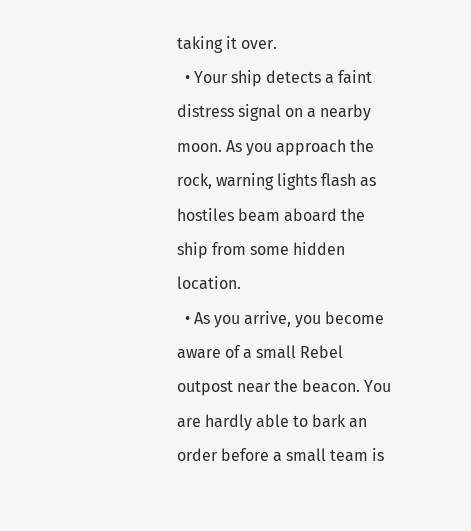taking it over.
  • Your ship detects a faint distress signal on a nearby moon. As you approach the rock, warning lights flash as hostiles beam aboard the ship from some hidden location.
  • As you arrive, you become aware of a small Rebel outpost near the beacon. You are hardly able to bark an order before a small team is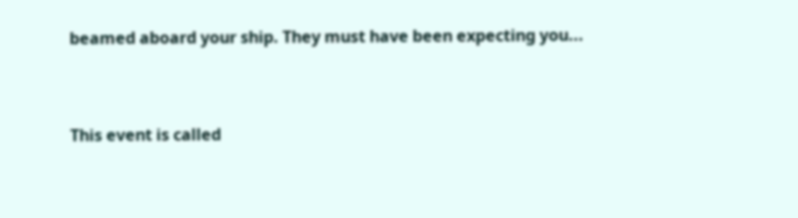beamed aboard your ship. They must have been expecting you...


This event is called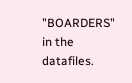"BOARDERS" in the datafiles.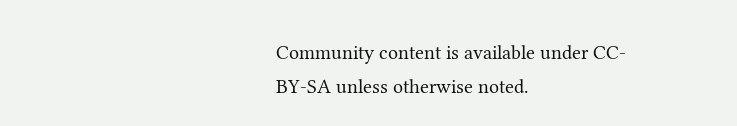Community content is available under CC-BY-SA unless otherwise noted.